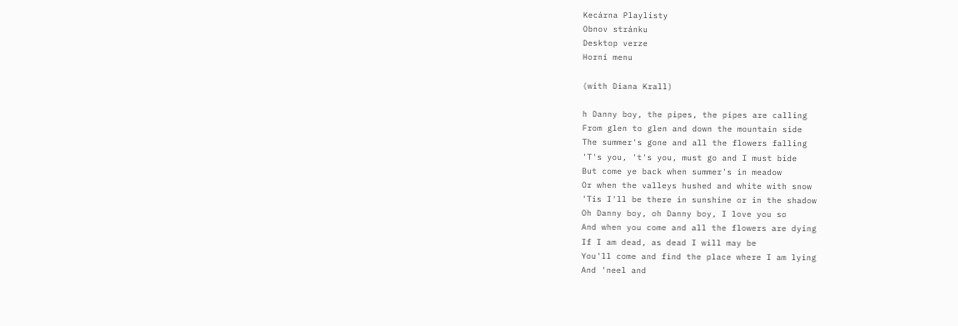Kecárna Playlisty
Obnov stránku
Desktop verze
Horní menu

(with Diana Krall)

h Danny boy, the pipes, the pipes are calling
From glen to glen and down the mountain side
The summer's gone and all the flowers falling
'T's you, 't's you, must go and I must bide
But come ye back when summer's in meadow
Or when the valleys hushed and white with snow
'Tis I'll be there in sunshine or in the shadow
Oh Danny boy, oh Danny boy, I love you so
And when you come and all the flowers are dying
If I am dead, as dead I will may be
You'll come and find the place where I am lying
And 'neel and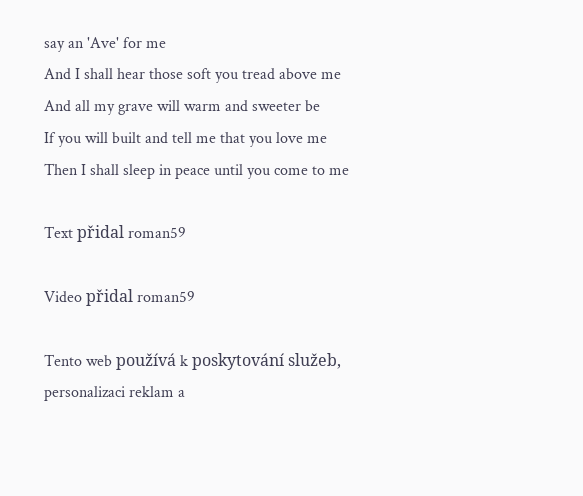say an 'Ave' for me
And I shall hear those soft you tread above me
And all my grave will warm and sweeter be
If you will built and tell me that you love me
Then I shall sleep in peace until you come to me

Text přidal roman59

Video přidal roman59

Tento web používá k poskytování služeb, personalizaci reklam a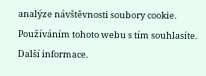analýze návštěvnosti soubory cookie. Používáním tohoto webu s tím souhlasíte. Další informace.